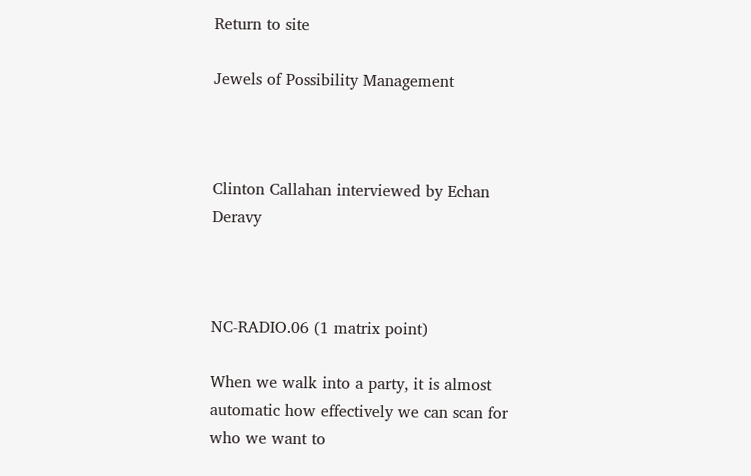Return to site

Jewels of Possibility Management



Clinton Callahan interviewed by Echan Deravy



NC-RADIO.06 (1 matrix point)

When we walk into a party, it is almost automatic how effectively we can scan for who we want to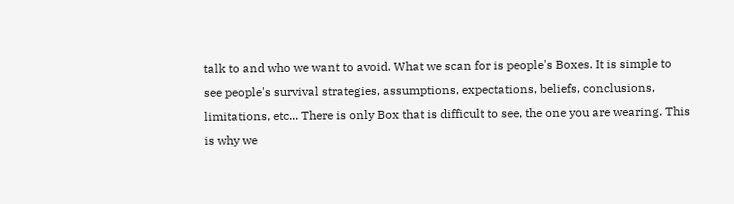talk to and who we want to avoid. What we scan for is people's Boxes. It is simple to see people's survival strategies, assumptions, expectations, beliefs, conclusions, limitations, etc... There is only Box that is difficult to see, the one you are wearing. This is why we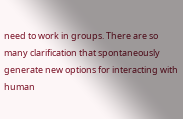need to work in groups. There are so many clarification that spontaneously generate new options for interacting with human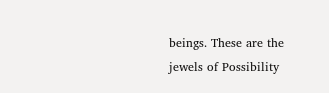beings. These are the jewels of Possibility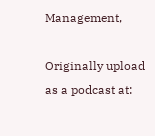Management,

Originally upload as a podcast at: